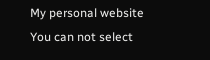My personal website
You can not select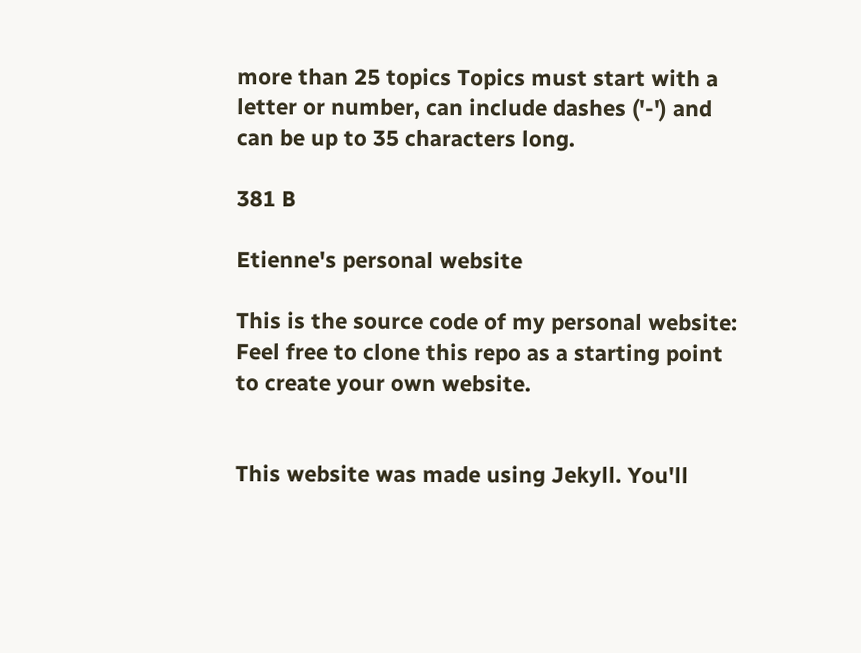more than 25 topics Topics must start with a letter or number, can include dashes ('-') and can be up to 35 characters long.

381 B

Etienne's personal website

This is the source code of my personal website: Feel free to clone this repo as a starting point to create your own website.


This website was made using Jekyll. You'll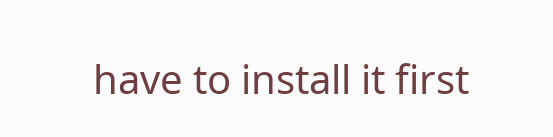have to install it first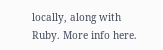locally, along with Ruby. More info here.